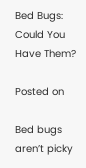Bed Bugs: Could You Have Them?

Posted on

Bed bugs aren’t picky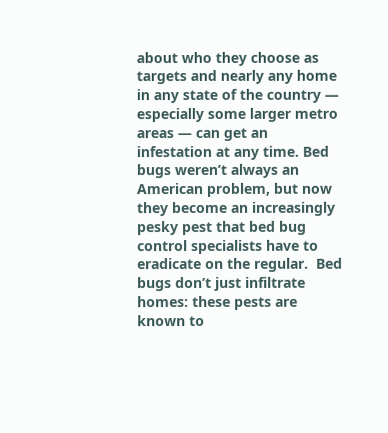about who they choose as targets and nearly any home in any state of the country — especially some larger metro areas — can get an infestation at any time. Bed bugs weren’t always an American problem, but now they become an increasingly pesky pest that bed bug control specialists have to eradicate on the regular.  Bed bugs don’t just infiltrate homes: these pests are known to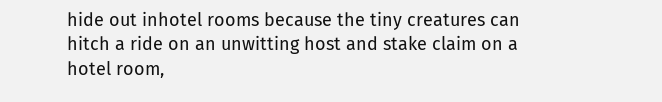hide out inhotel rooms because the tiny creatures can hitch a ride on an unwitting host and stake claim on a hotel room,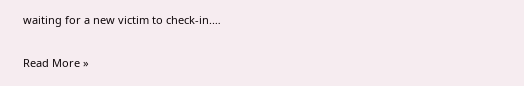waiting for a new victim to check-in.…

Read More »